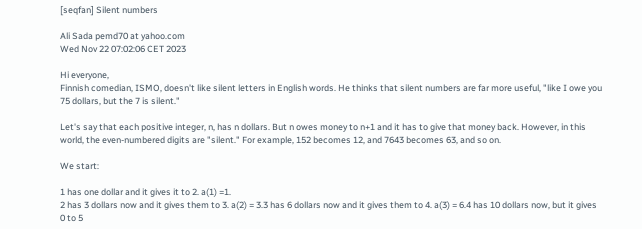[seqfan] Silent numbers

Ali Sada pemd70 at yahoo.com
Wed Nov 22 07:02:06 CET 2023

Hi everyone,
Finnish comedian, ISMO, doesn't like silent letters in English words. He thinks that silent numbers are far more useful, "like I owe you 75 dollars, but the 7 is silent."

Let's say that each positive integer, n, has n dollars. But n owes money to n+1 and it has to give that money back. However, in this world, the even-numbered digits are "silent." For example, 152 becomes 12, and 7643 becomes 63, and so on.

We start:

1 has one dollar and it gives it to 2. a(1) =1.
2 has 3 dollars now and it gives them to 3. a(2) = 3.3 has 6 dollars now and it gives them to 4. a(3) = 6.4 has 10 dollars now, but it gives 0 to 5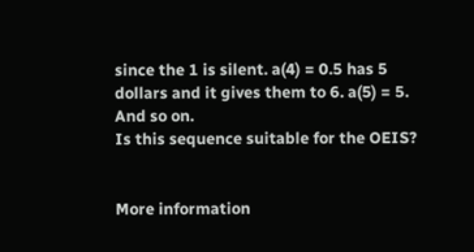since the 1 is silent. a(4) = 0.5 has 5 dollars and it gives them to 6. a(5) = 5.
And so on.
Is this sequence suitable for the OEIS?


More information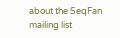about the SeqFan mailing list